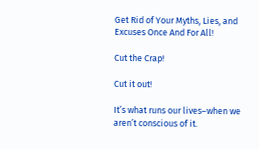Get Rid of Your Myths, Lies, and Excuses Once And For All!

Cut the Crap!

Cut it out!

It’s what runs our lives–when we aren’t conscious of it.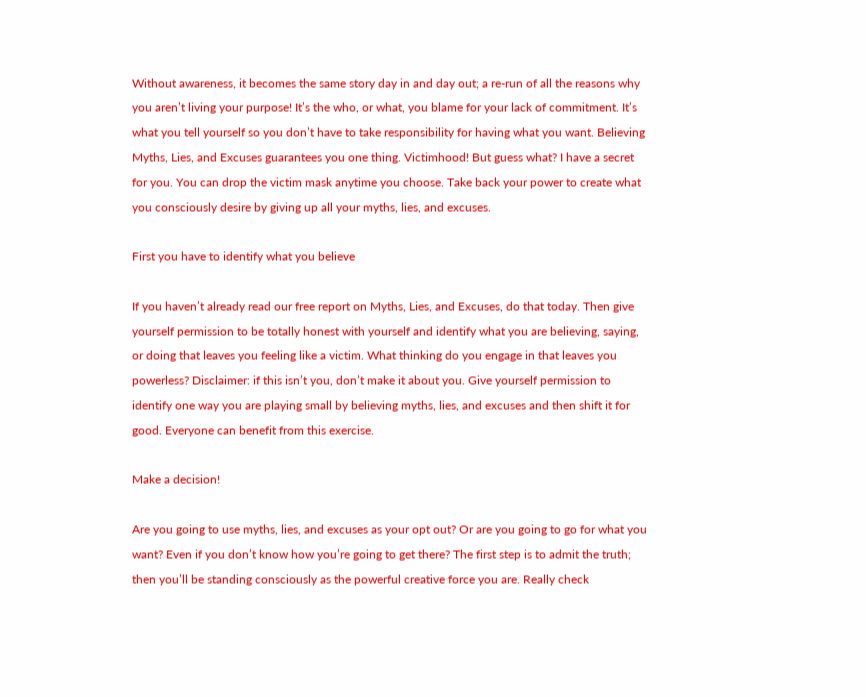Without awareness, it becomes the same story day in and day out; a re-run of all the reasons why you aren’t living your purpose! It’s the who, or what, you blame for your lack of commitment. It’s what you tell yourself so you don’t have to take responsibility for having what you want. Believing Myths, Lies, and Excuses guarantees you one thing. Victimhood! But guess what? I have a secret for you. You can drop the victim mask anytime you choose. Take back your power to create what you consciously desire by giving up all your myths, lies, and excuses.

First you have to identify what you believe

If you haven’t already read our free report on Myths, Lies, and Excuses, do that today. Then give yourself permission to be totally honest with yourself and identify what you are believing, saying, or doing that leaves you feeling like a victim. What thinking do you engage in that leaves you powerless? Disclaimer: if this isn’t you, don’t make it about you. Give yourself permission to identify one way you are playing small by believing myths, lies, and excuses and then shift it for good. Everyone can benefit from this exercise.

Make a decision!

Are you going to use myths, lies, and excuses as your opt out? Or are you going to go for what you want? Even if you don’t know how you’re going to get there? The first step is to admit the truth; then you’ll be standing consciously as the powerful creative force you are. Really check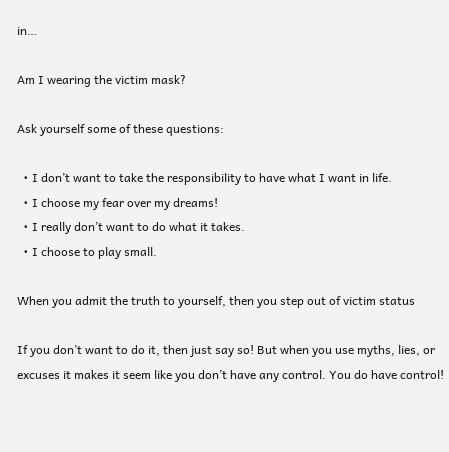in…

Am I wearing the victim mask?

Ask yourself some of these questions:

  • I don’t want to take the responsibility to have what I want in life.
  • I choose my fear over my dreams!
  • I really don’t want to do what it takes.
  • I choose to play small.

When you admit the truth to yourself, then you step out of victim status

If you don’t want to do it, then just say so! But when you use myths, lies, or excuses it makes it seem like you don’t have any control. You do have control!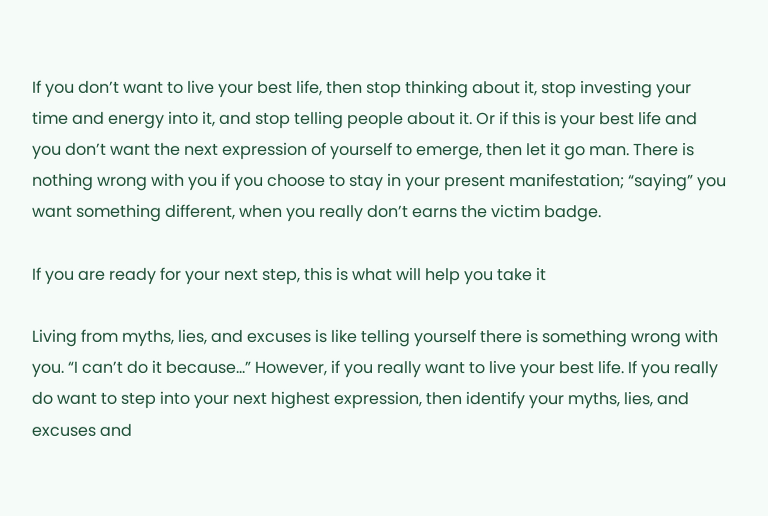If you don’t want to live your best life, then stop thinking about it, stop investing your time and energy into it, and stop telling people about it. Or if this is your best life and you don’t want the next expression of yourself to emerge, then let it go man. There is nothing wrong with you if you choose to stay in your present manifestation; “saying” you want something different, when you really don’t earns the victim badge.

If you are ready for your next step, this is what will help you take it

Living from myths, lies, and excuses is like telling yourself there is something wrong with you. “I can’t do it because…” However, if you really want to live your best life. If you really do want to step into your next highest expression, then identify your myths, lies, and excuses and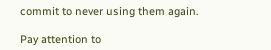commit to never using them again.

Pay attention to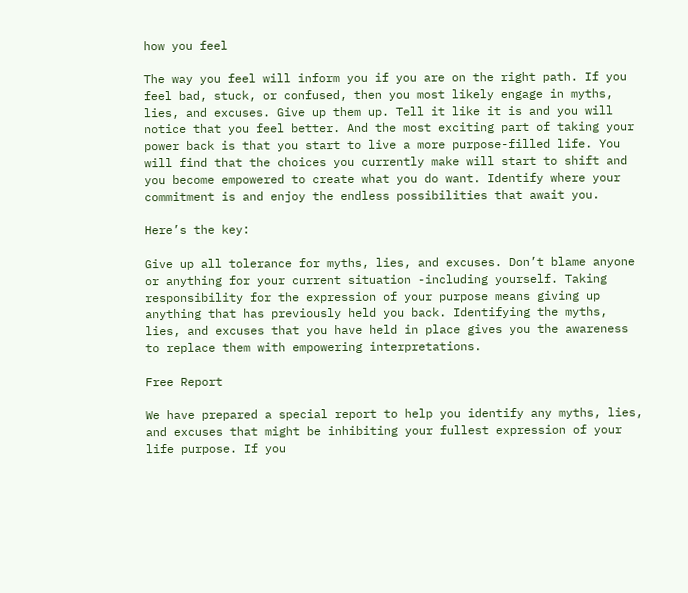how you feel

The way you feel will inform you if you are on the right path. If you feel bad, stuck, or confused, then you most likely engage in myths, lies, and excuses. Give up them up. Tell it like it is and you will notice that you feel better. And the most exciting part of taking your power back is that you start to live a more purpose-filled life. You will find that the choices you currently make will start to shift and you become empowered to create what you do want. Identify where your commitment is and enjoy the endless possibilities that await you.

Here’s the key:

Give up all tolerance for myths, lies, and excuses. Don’t blame anyone or anything for your current situation -including yourself. Taking responsibility for the expression of your purpose means giving up anything that has previously held you back. Identifying the myths, lies, and excuses that you have held in place gives you the awareness to replace them with empowering interpretations.

Free Report

We have prepared a special report to help you identify any myths, lies, and excuses that might be inhibiting your fullest expression of your life purpose. If you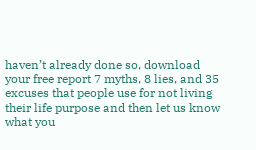haven’t already done so, download your free report 7 myths, 8 lies, and 35 excuses that people use for not living their life purpose and then let us know what you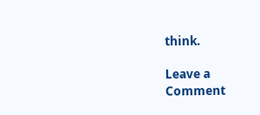think.

Leave a Comment